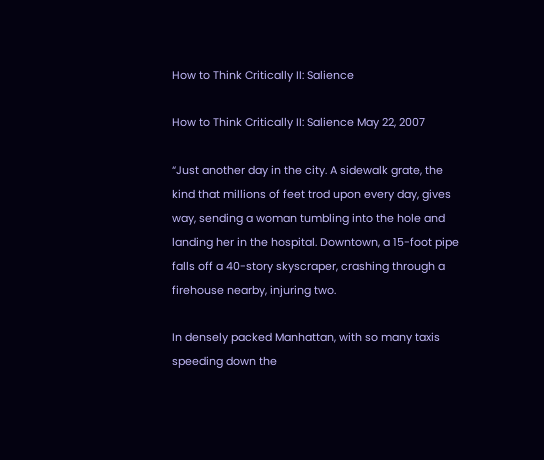How to Think Critically II: Salience

How to Think Critically II: Salience May 22, 2007

“Just another day in the city. A sidewalk grate, the kind that millions of feet trod upon every day, gives way, sending a woman tumbling into the hole and landing her in the hospital. Downtown, a 15-foot pipe falls off a 40-story skyscraper, crashing through a firehouse nearby, injuring two.

In densely packed Manhattan, with so many taxis speeding down the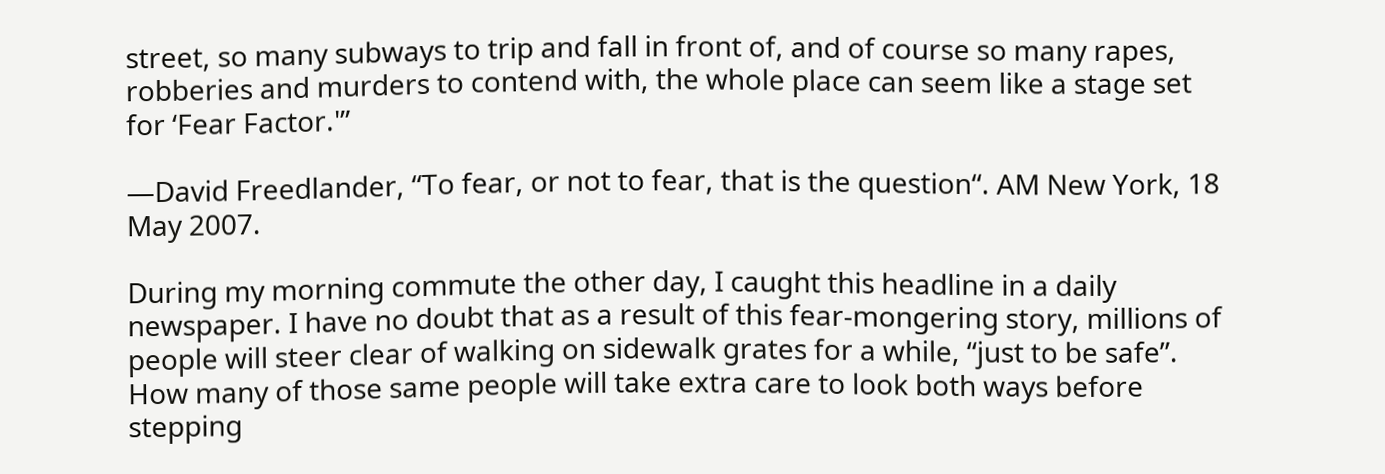street, so many subways to trip and fall in front of, and of course so many rapes, robberies and murders to contend with, the whole place can seem like a stage set for ‘Fear Factor.'”

—David Freedlander, “To fear, or not to fear, that is the question“. AM New York, 18 May 2007.

During my morning commute the other day, I caught this headline in a daily newspaper. I have no doubt that as a result of this fear-mongering story, millions of people will steer clear of walking on sidewalk grates for a while, “just to be safe”. How many of those same people will take extra care to look both ways before stepping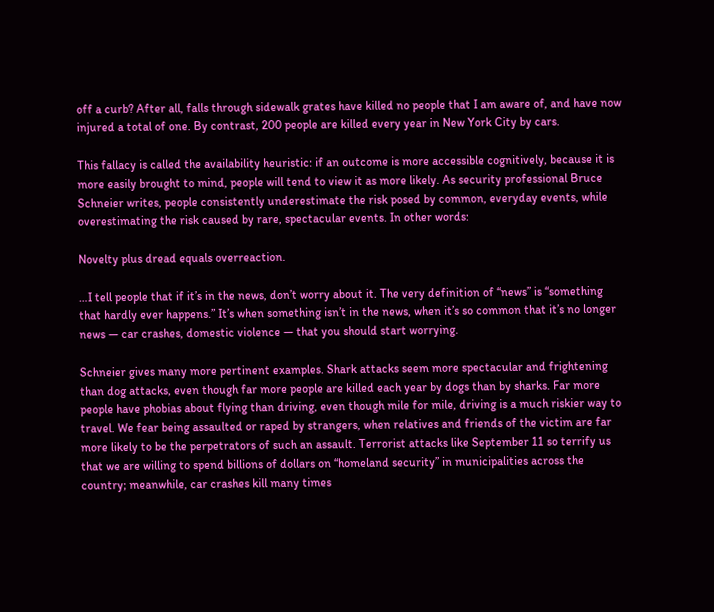off a curb? After all, falls through sidewalk grates have killed no people that I am aware of, and have now injured a total of one. By contrast, 200 people are killed every year in New York City by cars.

This fallacy is called the availability heuristic: if an outcome is more accessible cognitively, because it is more easily brought to mind, people will tend to view it as more likely. As security professional Bruce Schneier writes, people consistently underestimate the risk posed by common, everyday events, while overestimating the risk caused by rare, spectacular events. In other words:

Novelty plus dread equals overreaction.

…I tell people that if it’s in the news, don’t worry about it. The very definition of “news” is “something that hardly ever happens.” It’s when something isn’t in the news, when it’s so common that it’s no longer news — car crashes, domestic violence — that you should start worrying.

Schneier gives many more pertinent examples. Shark attacks seem more spectacular and frightening than dog attacks, even though far more people are killed each year by dogs than by sharks. Far more people have phobias about flying than driving, even though mile for mile, driving is a much riskier way to travel. We fear being assaulted or raped by strangers, when relatives and friends of the victim are far more likely to be the perpetrators of such an assault. Terrorist attacks like September 11 so terrify us that we are willing to spend billions of dollars on “homeland security” in municipalities across the country; meanwhile, car crashes kill many times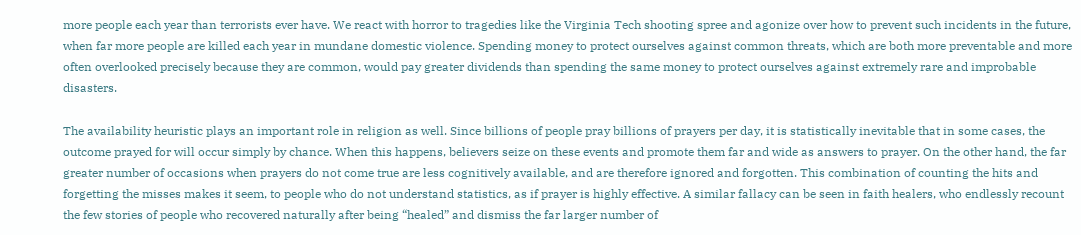more people each year than terrorists ever have. We react with horror to tragedies like the Virginia Tech shooting spree and agonize over how to prevent such incidents in the future, when far more people are killed each year in mundane domestic violence. Spending money to protect ourselves against common threats, which are both more preventable and more often overlooked precisely because they are common, would pay greater dividends than spending the same money to protect ourselves against extremely rare and improbable disasters.

The availability heuristic plays an important role in religion as well. Since billions of people pray billions of prayers per day, it is statistically inevitable that in some cases, the outcome prayed for will occur simply by chance. When this happens, believers seize on these events and promote them far and wide as answers to prayer. On the other hand, the far greater number of occasions when prayers do not come true are less cognitively available, and are therefore ignored and forgotten. This combination of counting the hits and forgetting the misses makes it seem, to people who do not understand statistics, as if prayer is highly effective. A similar fallacy can be seen in faith healers, who endlessly recount the few stories of people who recovered naturally after being “healed” and dismiss the far larger number of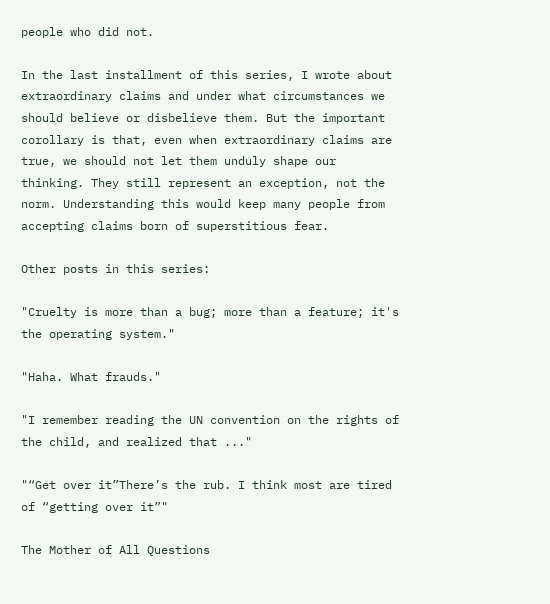people who did not.

In the last installment of this series, I wrote about extraordinary claims and under what circumstances we should believe or disbelieve them. But the important corollary is that, even when extraordinary claims are true, we should not let them unduly shape our thinking. They still represent an exception, not the norm. Understanding this would keep many people from accepting claims born of superstitious fear.

Other posts in this series:

"Cruelty is more than a bug; more than a feature; it's the operating system."

"Haha. What frauds."

"I remember reading the UN convention on the rights of the child, and realized that ..."

"“Get over it”There’s the rub. I think most are tired of “getting over it”"

The Mother of All Questions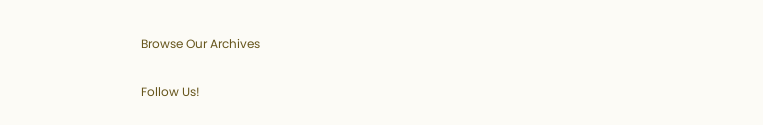Browse Our Archives

Follow Us!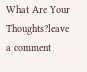What Are Your Thoughts?leave a comment